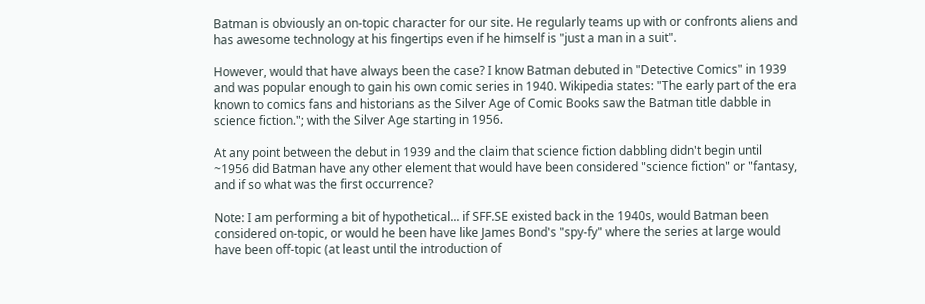Batman is obviously an on-topic character for our site. He regularly teams up with or confronts aliens and has awesome technology at his fingertips even if he himself is "just a man in a suit".

However, would that have always been the case? I know Batman debuted in "Detective Comics" in 1939 and was popular enough to gain his own comic series in 1940. Wikipedia states: "The early part of the era known to comics fans and historians as the Silver Age of Comic Books saw the Batman title dabble in science fiction."; with the Silver Age starting in 1956.

At any point between the debut in 1939 and the claim that science fiction dabbling didn't begin until ~1956 did Batman have any other element that would have been considered "science fiction" or "fantasy, and if so what was the first occurrence?

Note: I am performing a bit of hypothetical... if SFF.SE existed back in the 1940s, would Batman been considered on-topic, or would he been have like James Bond's "spy-fy" where the series at large would have been off-topic (at least until the introduction of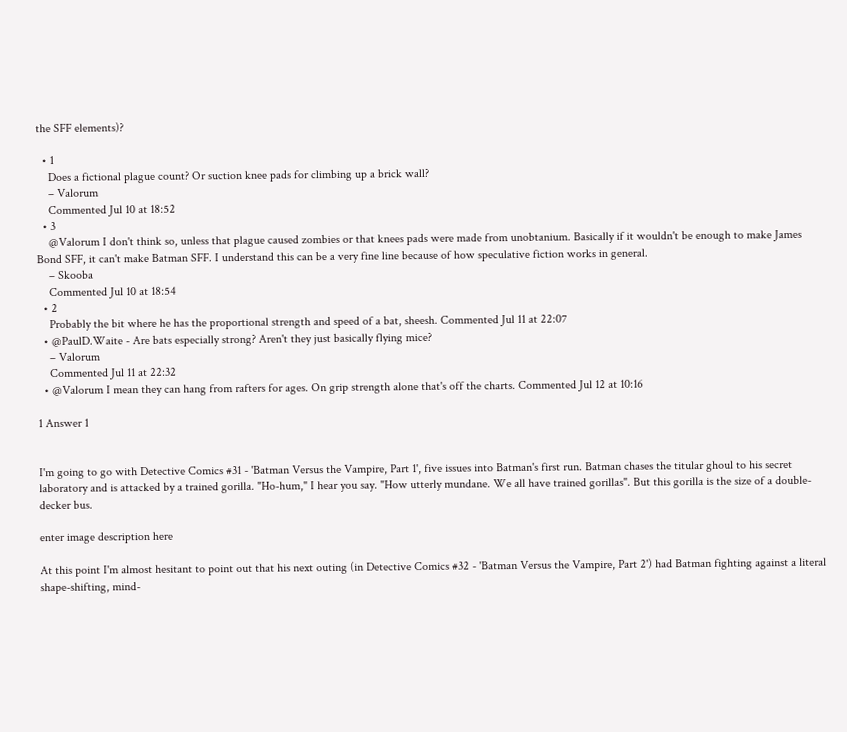the SFF elements)?

  • 1
    Does a fictional plague count? Or suction knee pads for climbing up a brick wall?
    – Valorum
    Commented Jul 10 at 18:52
  • 3
    @Valorum I don't think so, unless that plague caused zombies or that knees pads were made from unobtanium. Basically if it wouldn't be enough to make James Bond SFF, it can't make Batman SFF. I understand this can be a very fine line because of how speculative fiction works in general.
    – Skooba
    Commented Jul 10 at 18:54
  • 2
    Probably the bit where he has the proportional strength and speed of a bat, sheesh. Commented Jul 11 at 22:07
  • @PaulD.Waite - Are bats especially strong? Aren't they just basically flying mice?
    – Valorum
    Commented Jul 11 at 22:32
  • @Valorum I mean they can hang from rafters for ages. On grip strength alone that's off the charts. Commented Jul 12 at 10:16

1 Answer 1


I'm going to go with Detective Comics #31 - 'Batman Versus the Vampire, Part 1', five issues into Batman's first run. Batman chases the titular ghoul to his secret laboratory and is attacked by a trained gorilla. "Ho-hum," I hear you say. "How utterly mundane. We all have trained gorillas". But this gorilla is the size of a double-decker bus.

enter image description here

At this point I'm almost hesitant to point out that his next outing (in Detective Comics #32 - 'Batman Versus the Vampire, Part 2') had Batman fighting against a literal shape-shifting, mind-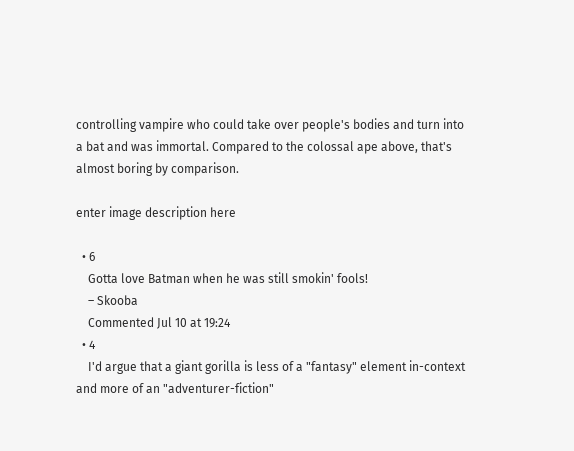controlling vampire who could take over people's bodies and turn into a bat and was immortal. Compared to the colossal ape above, that's almost boring by comparison.

enter image description here

  • 6
    Gotta love Batman when he was still smokin' fools!
    – Skooba
    Commented Jul 10 at 19:24
  • 4
    I'd argue that a giant gorilla is less of a "fantasy" element in-context and more of an "adventurer-fiction"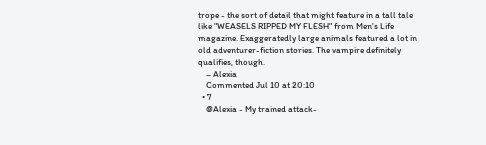trope - the sort of detail that might feature in a tall tale like "WEASELS RIPPED MY FLESH" from Men's Life magazine. Exaggeratedly large animals featured a lot in old adventurer-fiction stories. The vampire definitely qualifies, though.
    – Alexia
    Commented Jul 10 at 20:10
  • 7
    @Alexia - My trained attack-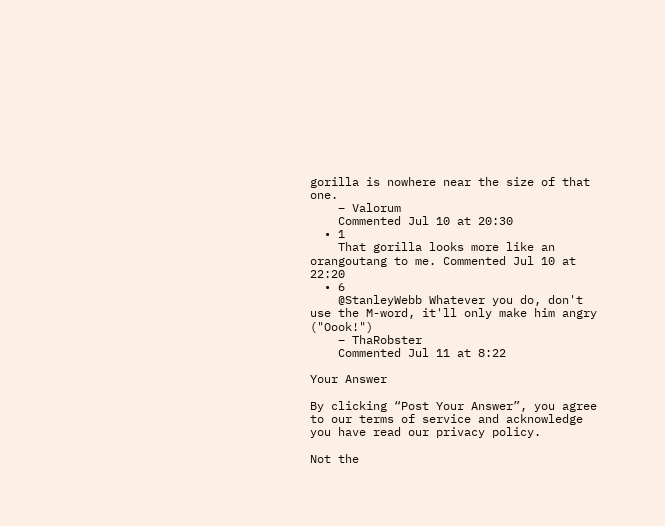gorilla is nowhere near the size of that one.
    – Valorum
    Commented Jul 10 at 20:30
  • 1
    That gorilla looks more like an orangoutang to me. Commented Jul 10 at 22:20
  • 6
    @StanleyWebb Whatever you do, don't use the M-word, it'll only make him angry ("Oook!")
    – ThaRobster
    Commented Jul 11 at 8:22

Your Answer

By clicking “Post Your Answer”, you agree to our terms of service and acknowledge you have read our privacy policy.

Not the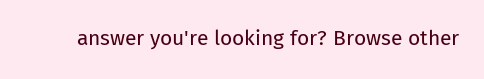answer you're looking for? Browse other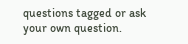questions tagged or ask your own question.